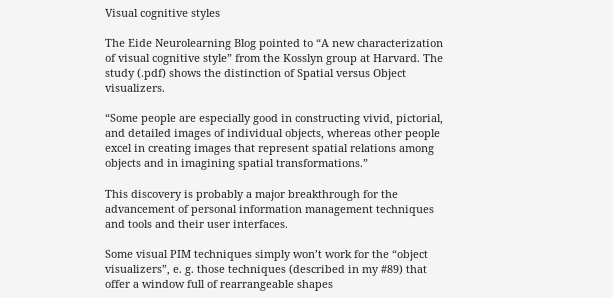Visual cognitive styles

The Eide Neurolearning Blog pointed to “A new characterization of visual cognitive style” from the Kosslyn group at Harvard. The study (.pdf) shows the distinction of Spatial versus Object visualizers.

“Some people are especially good in constructing vivid, pictorial, and detailed images of individual objects, whereas other people excel in creating images that represent spatial relations among objects and in imagining spatial transformations.”

This discovery is probably a major breakthrough for the advancement of personal information management techniques and tools and their user interfaces.

Some visual PIM techniques simply won’t work for the “object visualizers”, e. g. those techniques (described in my #89) that offer a window full of rearrangeable shapes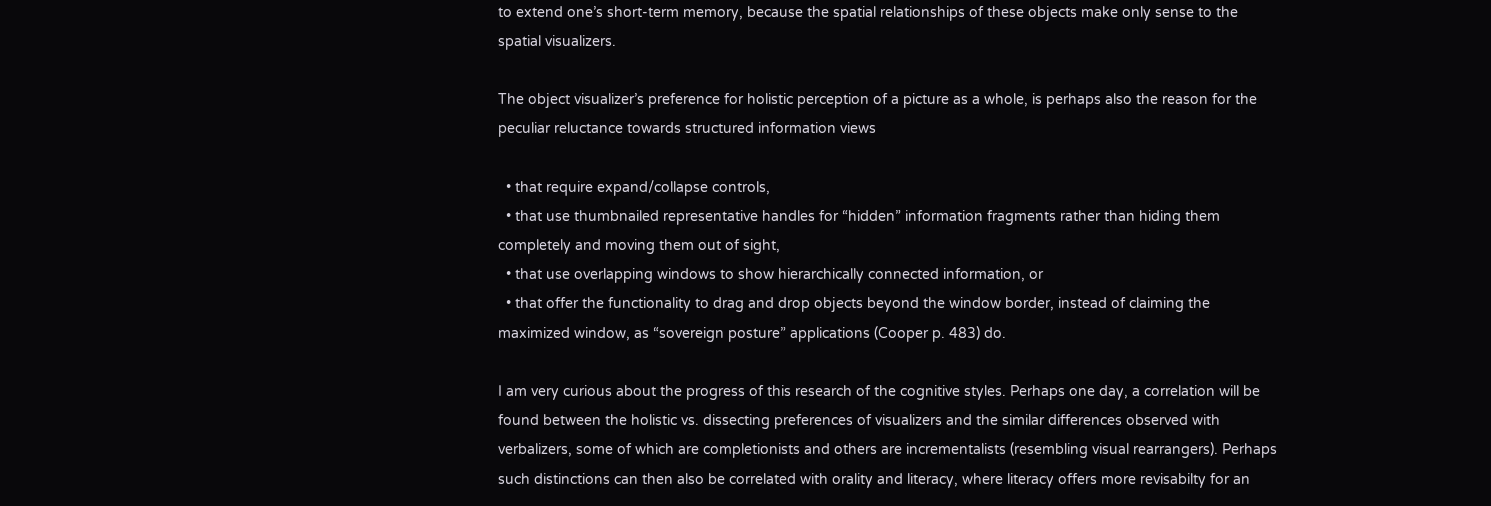to extend one’s short-term memory, because the spatial relationships of these objects make only sense to the spatial visualizers.

The object visualizer’s preference for holistic perception of a picture as a whole, is perhaps also the reason for the peculiar reluctance towards structured information views

  • that require expand/collapse controls,
  • that use thumbnailed representative handles for “hidden” information fragments rather than hiding them completely and moving them out of sight,
  • that use overlapping windows to show hierarchically connected information, or
  • that offer the functionality to drag and drop objects beyond the window border, instead of claiming the maximized window, as “sovereign posture” applications (Cooper p. 483) do.

I am very curious about the progress of this research of the cognitive styles. Perhaps one day, a correlation will be found between the holistic vs. dissecting preferences of visualizers and the similar differences observed with verbalizers, some of which are completionists and others are incrementalists (resembling visual rearrangers). Perhaps such distinctions can then also be correlated with orality and literacy, where literacy offers more revisabilty for an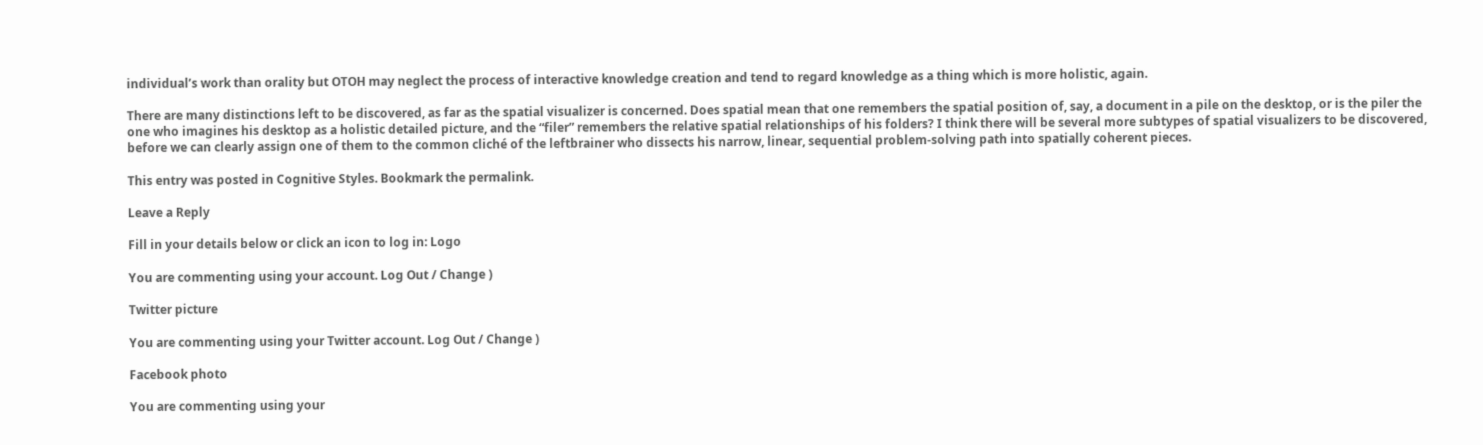individual’s work than orality but OTOH may neglect the process of interactive knowledge creation and tend to regard knowledge as a thing which is more holistic, again.

There are many distinctions left to be discovered, as far as the spatial visualizer is concerned. Does spatial mean that one remembers the spatial position of, say, a document in a pile on the desktop, or is the piler the one who imagines his desktop as a holistic detailed picture, and the “filer” remembers the relative spatial relationships of his folders? I think there will be several more subtypes of spatial visualizers to be discovered, before we can clearly assign one of them to the common cliché of the leftbrainer who dissects his narrow, linear, sequential problem-solving path into spatially coherent pieces.

This entry was posted in Cognitive Styles. Bookmark the permalink.

Leave a Reply

Fill in your details below or click an icon to log in: Logo

You are commenting using your account. Log Out / Change )

Twitter picture

You are commenting using your Twitter account. Log Out / Change )

Facebook photo

You are commenting using your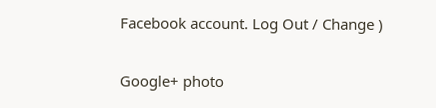Facebook account. Log Out / Change )

Google+ photo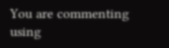You are commenting using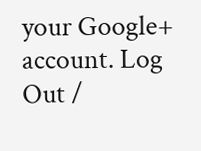your Google+ account. Log Out /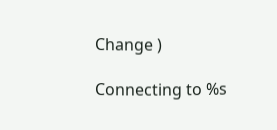Change )

Connecting to %s